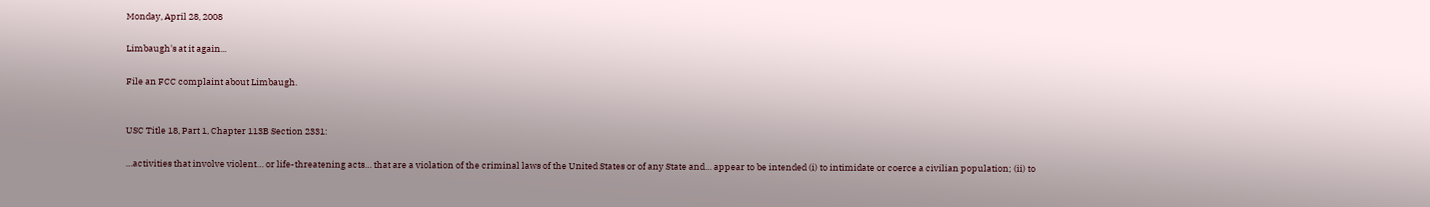Monday, April 28, 2008

Limbaugh's at it again...

File an FCC complaint about Limbaugh.


USC Title 18, Part 1, Chapter 113B Section 2331:

…activities that involve violent… or life-threatening acts… that are a violation of the criminal laws of the United States or of any State and… appear to be intended (i) to intimidate or coerce a civilian population; (ii) to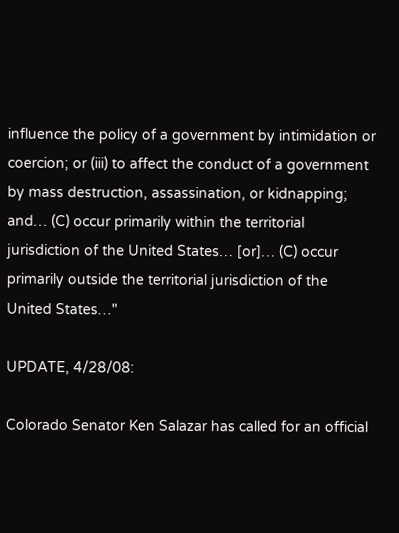influence the policy of a government by intimidation or coercion; or (iii) to affect the conduct of a government by mass destruction, assassination, or kidnapping; and… (C) occur primarily within the territorial jurisdiction of the United States… [or]… (C) occur primarily outside the territorial jurisdiction of the United States…"

UPDATE, 4/28/08:

Colorado Senator Ken Salazar has called for an official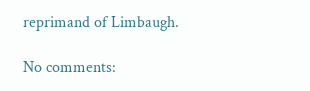reprimand of Limbaugh.

No comments: